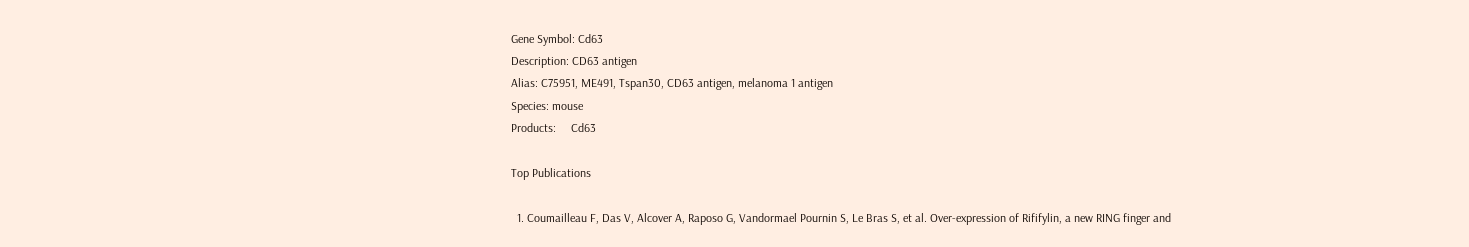Gene Symbol: Cd63
Description: CD63 antigen
Alias: C75951, ME491, Tspan30, CD63 antigen, melanoma 1 antigen
Species: mouse
Products:     Cd63

Top Publications

  1. Coumailleau F, Das V, Alcover A, Raposo G, Vandormael Pournin S, Le Bras S, et al. Over-expression of Rififylin, a new RING finger and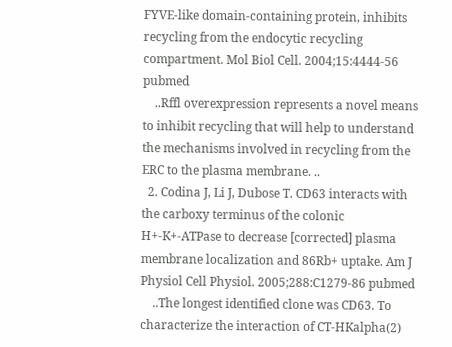FYVE-like domain-containing protein, inhibits recycling from the endocytic recycling compartment. Mol Biol Cell. 2004;15:4444-56 pubmed
    ..Rffl overexpression represents a novel means to inhibit recycling that will help to understand the mechanisms involved in recycling from the ERC to the plasma membrane. ..
  2. Codina J, Li J, Dubose T. CD63 interacts with the carboxy terminus of the colonic H+-K+-ATPase to decrease [corrected] plasma membrane localization and 86Rb+ uptake. Am J Physiol Cell Physiol. 2005;288:C1279-86 pubmed
    ..The longest identified clone was CD63. To characterize the interaction of CT-HKalpha(2)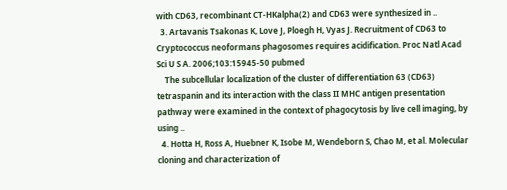with CD63, recombinant CT-HKalpha(2) and CD63 were synthesized in ..
  3. Artavanis Tsakonas K, Love J, Ploegh H, Vyas J. Recruitment of CD63 to Cryptococcus neoformans phagosomes requires acidification. Proc Natl Acad Sci U S A. 2006;103:15945-50 pubmed
    The subcellular localization of the cluster of differentiation 63 (CD63) tetraspanin and its interaction with the class II MHC antigen presentation pathway were examined in the context of phagocytosis by live cell imaging, by using ..
  4. Hotta H, Ross A, Huebner K, Isobe M, Wendeborn S, Chao M, et al. Molecular cloning and characterization of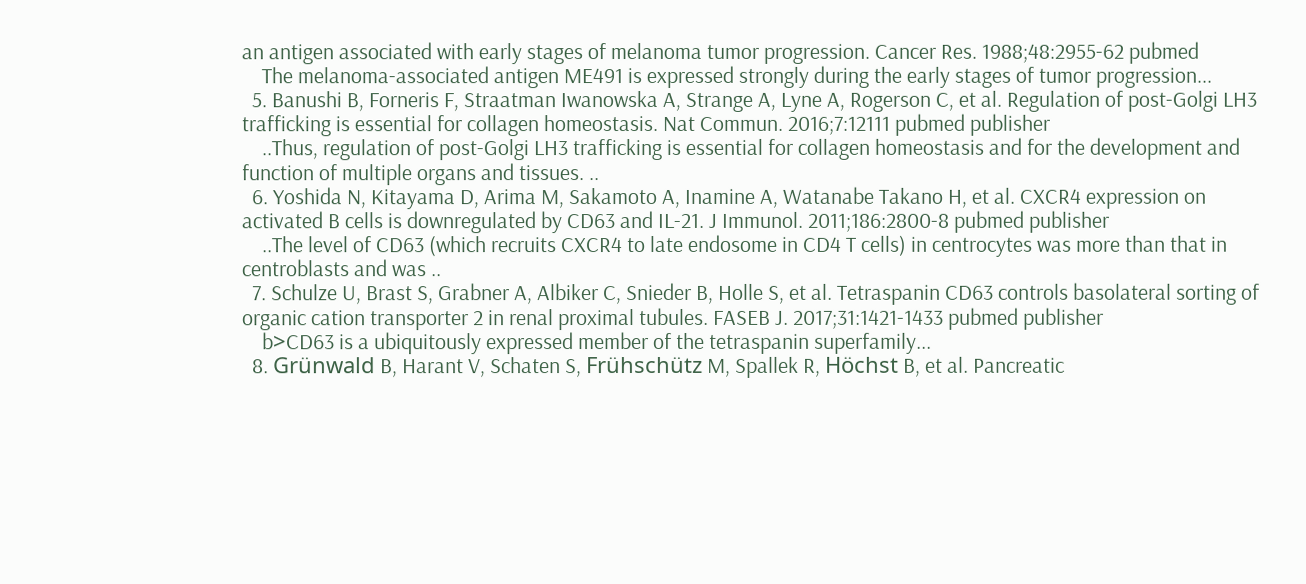an antigen associated with early stages of melanoma tumor progression. Cancer Res. 1988;48:2955-62 pubmed
    The melanoma-associated antigen ME491 is expressed strongly during the early stages of tumor progression...
  5. Banushi B, Forneris F, Straatman Iwanowska A, Strange A, Lyne A, Rogerson C, et al. Regulation of post-Golgi LH3 trafficking is essential for collagen homeostasis. Nat Commun. 2016;7:12111 pubmed publisher
    ..Thus, regulation of post-Golgi LH3 trafficking is essential for collagen homeostasis and for the development and function of multiple organs and tissues. ..
  6. Yoshida N, Kitayama D, Arima M, Sakamoto A, Inamine A, Watanabe Takano H, et al. CXCR4 expression on activated B cells is downregulated by CD63 and IL-21. J Immunol. 2011;186:2800-8 pubmed publisher
    ..The level of CD63 (which recruits CXCR4 to late endosome in CD4 T cells) in centrocytes was more than that in centroblasts and was ..
  7. Schulze U, Brast S, Grabner A, Albiker C, Snieder B, Holle S, et al. Tetraspanin CD63 controls basolateral sorting of organic cation transporter 2 in renal proximal tubules. FASEB J. 2017;31:1421-1433 pubmed publisher
    b>CD63 is a ubiquitously expressed member of the tetraspanin superfamily...
  8. Grünwald B, Harant V, Schaten S, Frühschütz M, Spallek R, Höchst B, et al. Pancreatic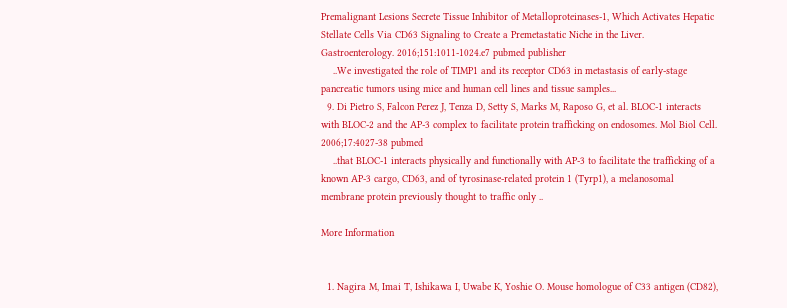Premalignant Lesions Secrete Tissue Inhibitor of Metalloproteinases-1, Which Activates Hepatic Stellate Cells Via CD63 Signaling to Create a Premetastatic Niche in the Liver. Gastroenterology. 2016;151:1011-1024.e7 pubmed publisher
    ..We investigated the role of TIMP1 and its receptor CD63 in metastasis of early-stage pancreatic tumors using mice and human cell lines and tissue samples...
  9. Di Pietro S, Falcon Perez J, Tenza D, Setty S, Marks M, Raposo G, et al. BLOC-1 interacts with BLOC-2 and the AP-3 complex to facilitate protein trafficking on endosomes. Mol Biol Cell. 2006;17:4027-38 pubmed
    ..that BLOC-1 interacts physically and functionally with AP-3 to facilitate the trafficking of a known AP-3 cargo, CD63, and of tyrosinase-related protein 1 (Tyrp1), a melanosomal membrane protein previously thought to traffic only ..

More Information


  1. Nagira M, Imai T, Ishikawa I, Uwabe K, Yoshie O. Mouse homologue of C33 antigen (CD82),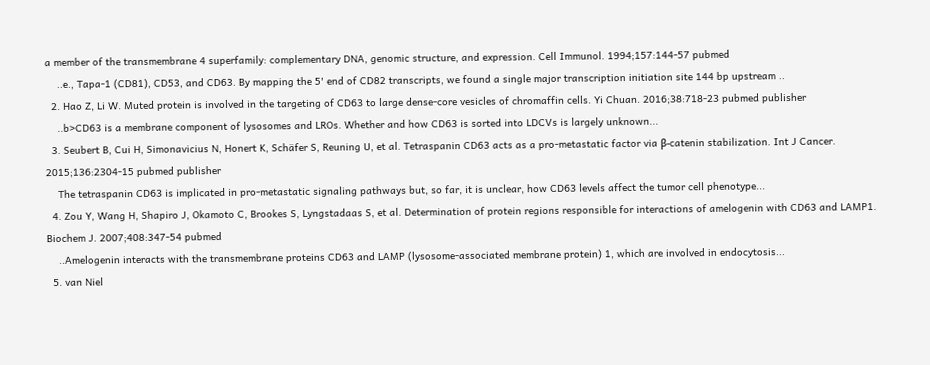a member of the transmembrane 4 superfamily: complementary DNA, genomic structure, and expression. Cell Immunol. 1994;157:144-57 pubmed
    ..e., Tapa-1 (CD81), CD53, and CD63. By mapping the 5' end of CD82 transcripts, we found a single major transcription initiation site 144 bp upstream ..
  2. Hao Z, Li W. Muted protein is involved in the targeting of CD63 to large dense-core vesicles of chromaffin cells. Yi Chuan. 2016;38:718-23 pubmed publisher
    ..b>CD63 is a membrane component of lysosomes and LROs. Whether and how CD63 is sorted into LDCVs is largely unknown...
  3. Seubert B, Cui H, Simonavicius N, Honert K, Schäfer S, Reuning U, et al. Tetraspanin CD63 acts as a pro-metastatic factor via β-catenin stabilization. Int J Cancer. 2015;136:2304-15 pubmed publisher
    The tetraspanin CD63 is implicated in pro-metastatic signaling pathways but, so far, it is unclear, how CD63 levels affect the tumor cell phenotype...
  4. Zou Y, Wang H, Shapiro J, Okamoto C, Brookes S, Lyngstadaas S, et al. Determination of protein regions responsible for interactions of amelogenin with CD63 and LAMP1. Biochem J. 2007;408:347-54 pubmed
    ..Amelogenin interacts with the transmembrane proteins CD63 and LAMP (lysosome-associated membrane protein) 1, which are involved in endocytosis...
  5. van Niel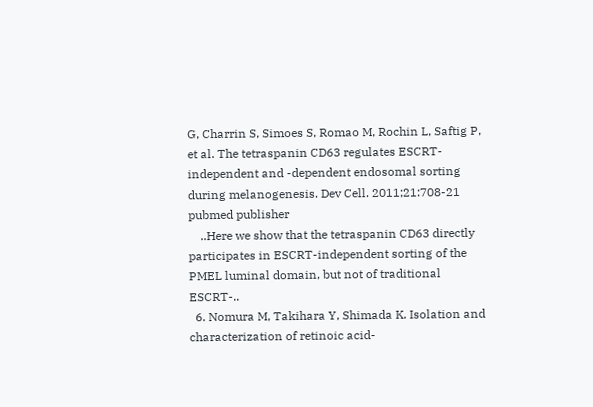G, Charrin S, Simoes S, Romao M, Rochin L, Saftig P, et al. The tetraspanin CD63 regulates ESCRT-independent and -dependent endosomal sorting during melanogenesis. Dev Cell. 2011;21:708-21 pubmed publisher
    ..Here we show that the tetraspanin CD63 directly participates in ESCRT-independent sorting of the PMEL luminal domain, but not of traditional ESCRT-..
  6. Nomura M, Takihara Y, Shimada K. Isolation and characterization of retinoic acid-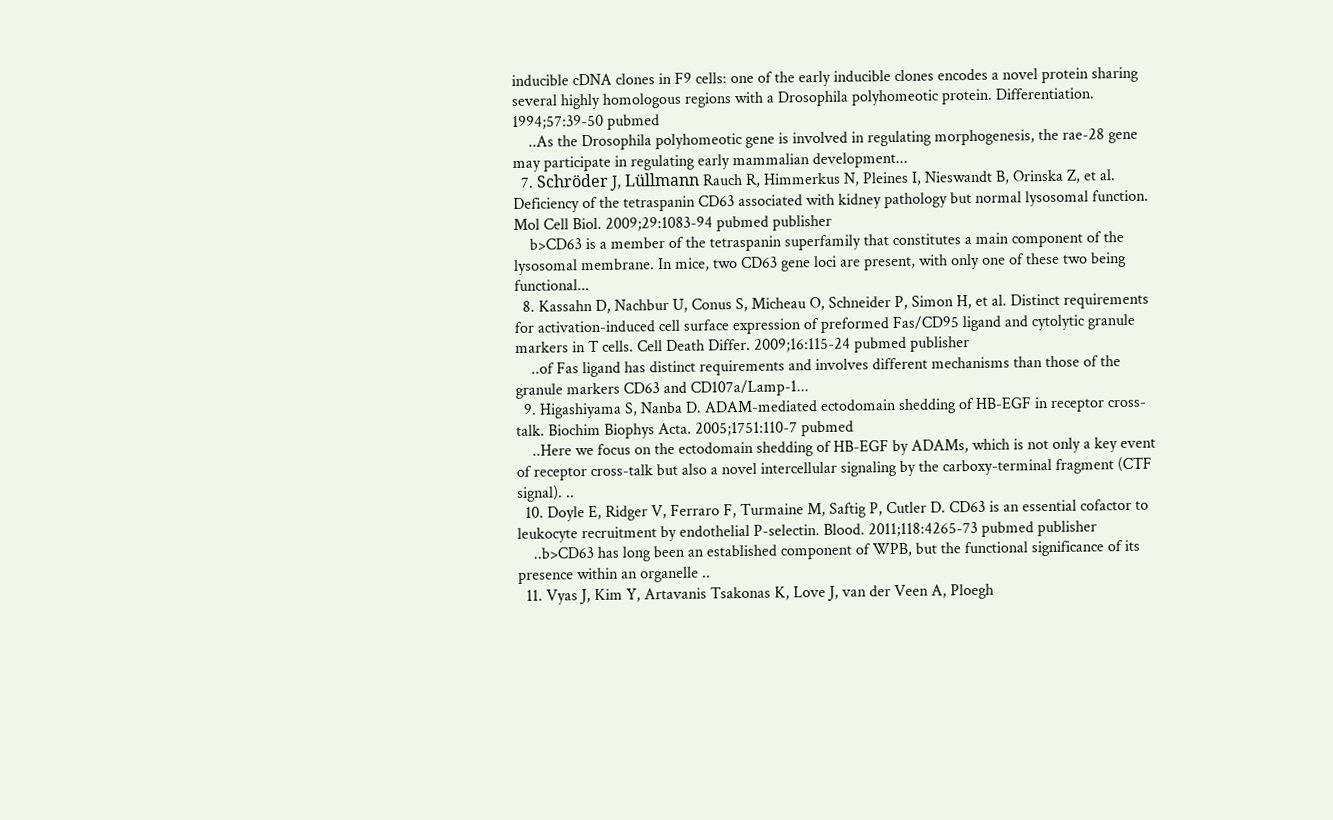inducible cDNA clones in F9 cells: one of the early inducible clones encodes a novel protein sharing several highly homologous regions with a Drosophila polyhomeotic protein. Differentiation. 1994;57:39-50 pubmed
    ..As the Drosophila polyhomeotic gene is involved in regulating morphogenesis, the rae-28 gene may participate in regulating early mammalian development...
  7. Schröder J, Lüllmann Rauch R, Himmerkus N, Pleines I, Nieswandt B, Orinska Z, et al. Deficiency of the tetraspanin CD63 associated with kidney pathology but normal lysosomal function. Mol Cell Biol. 2009;29:1083-94 pubmed publisher
    b>CD63 is a member of the tetraspanin superfamily that constitutes a main component of the lysosomal membrane. In mice, two CD63 gene loci are present, with only one of these two being functional...
  8. Kassahn D, Nachbur U, Conus S, Micheau O, Schneider P, Simon H, et al. Distinct requirements for activation-induced cell surface expression of preformed Fas/CD95 ligand and cytolytic granule markers in T cells. Cell Death Differ. 2009;16:115-24 pubmed publisher
    ..of Fas ligand has distinct requirements and involves different mechanisms than those of the granule markers CD63 and CD107a/Lamp-1...
  9. Higashiyama S, Nanba D. ADAM-mediated ectodomain shedding of HB-EGF in receptor cross-talk. Biochim Biophys Acta. 2005;1751:110-7 pubmed
    ..Here we focus on the ectodomain shedding of HB-EGF by ADAMs, which is not only a key event of receptor cross-talk but also a novel intercellular signaling by the carboxy-terminal fragment (CTF signal). ..
  10. Doyle E, Ridger V, Ferraro F, Turmaine M, Saftig P, Cutler D. CD63 is an essential cofactor to leukocyte recruitment by endothelial P-selectin. Blood. 2011;118:4265-73 pubmed publisher
    ..b>CD63 has long been an established component of WPB, but the functional significance of its presence within an organelle ..
  11. Vyas J, Kim Y, Artavanis Tsakonas K, Love J, van der Veen A, Ploegh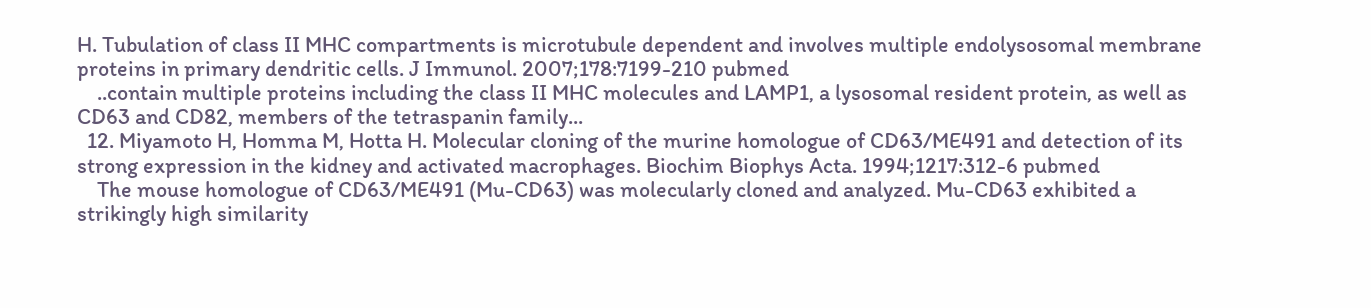H. Tubulation of class II MHC compartments is microtubule dependent and involves multiple endolysosomal membrane proteins in primary dendritic cells. J Immunol. 2007;178:7199-210 pubmed
    ..contain multiple proteins including the class II MHC molecules and LAMP1, a lysosomal resident protein, as well as CD63 and CD82, members of the tetraspanin family...
  12. Miyamoto H, Homma M, Hotta H. Molecular cloning of the murine homologue of CD63/ME491 and detection of its strong expression in the kidney and activated macrophages. Biochim Biophys Acta. 1994;1217:312-6 pubmed
    The mouse homologue of CD63/ME491 (Mu-CD63) was molecularly cloned and analyzed. Mu-CD63 exhibited a strikingly high similarity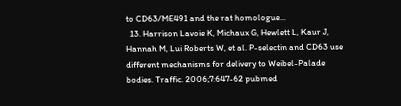to CD63/ME491 and the rat homologue...
  13. Harrison Lavoie K, Michaux G, Hewlett L, Kaur J, Hannah M, Lui Roberts W, et al. P-selectin and CD63 use different mechanisms for delivery to Weibel-Palade bodies. Traffic. 2006;7:647-62 pubmed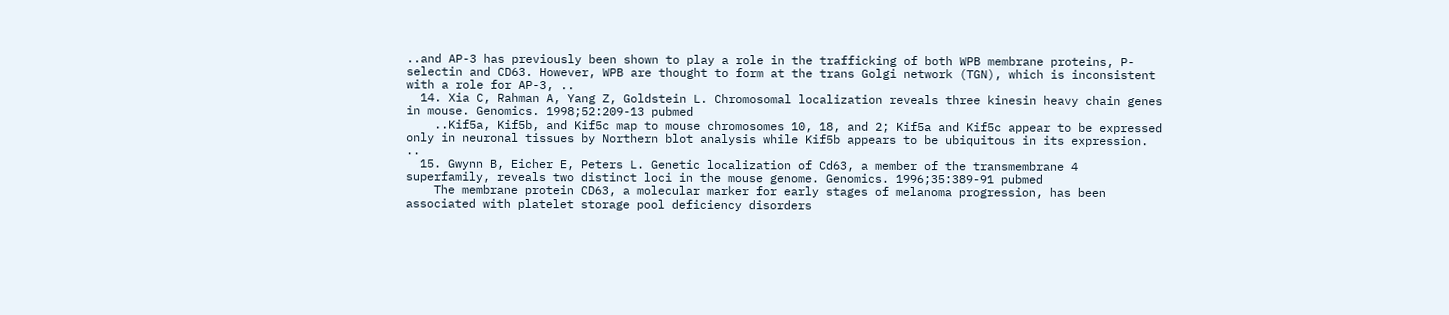..and AP-3 has previously been shown to play a role in the trafficking of both WPB membrane proteins, P-selectin and CD63. However, WPB are thought to form at the trans Golgi network (TGN), which is inconsistent with a role for AP-3, ..
  14. Xia C, Rahman A, Yang Z, Goldstein L. Chromosomal localization reveals three kinesin heavy chain genes in mouse. Genomics. 1998;52:209-13 pubmed
    ..Kif5a, Kif5b, and Kif5c map to mouse chromosomes 10, 18, and 2; Kif5a and Kif5c appear to be expressed only in neuronal tissues by Northern blot analysis while Kif5b appears to be ubiquitous in its expression. ..
  15. Gwynn B, Eicher E, Peters L. Genetic localization of Cd63, a member of the transmembrane 4 superfamily, reveals two distinct loci in the mouse genome. Genomics. 1996;35:389-91 pubmed
    The membrane protein CD63, a molecular marker for early stages of melanoma progression, has been associated with platelet storage pool deficiency disorders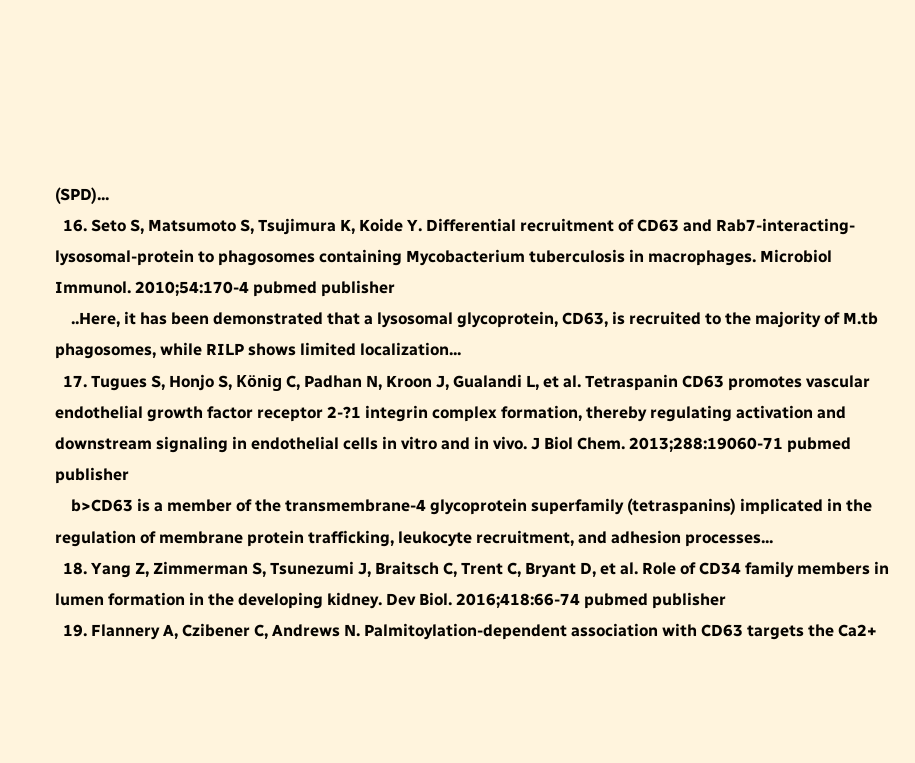(SPD)...
  16. Seto S, Matsumoto S, Tsujimura K, Koide Y. Differential recruitment of CD63 and Rab7-interacting-lysosomal-protein to phagosomes containing Mycobacterium tuberculosis in macrophages. Microbiol Immunol. 2010;54:170-4 pubmed publisher
    ..Here, it has been demonstrated that a lysosomal glycoprotein, CD63, is recruited to the majority of M.tb phagosomes, while RILP shows limited localization...
  17. Tugues S, Honjo S, König C, Padhan N, Kroon J, Gualandi L, et al. Tetraspanin CD63 promotes vascular endothelial growth factor receptor 2-?1 integrin complex formation, thereby regulating activation and downstream signaling in endothelial cells in vitro and in vivo. J Biol Chem. 2013;288:19060-71 pubmed publisher
    b>CD63 is a member of the transmembrane-4 glycoprotein superfamily (tetraspanins) implicated in the regulation of membrane protein trafficking, leukocyte recruitment, and adhesion processes...
  18. Yang Z, Zimmerman S, Tsunezumi J, Braitsch C, Trent C, Bryant D, et al. Role of CD34 family members in lumen formation in the developing kidney. Dev Biol. 2016;418:66-74 pubmed publisher
  19. Flannery A, Czibener C, Andrews N. Palmitoylation-dependent association with CD63 targets the Ca2+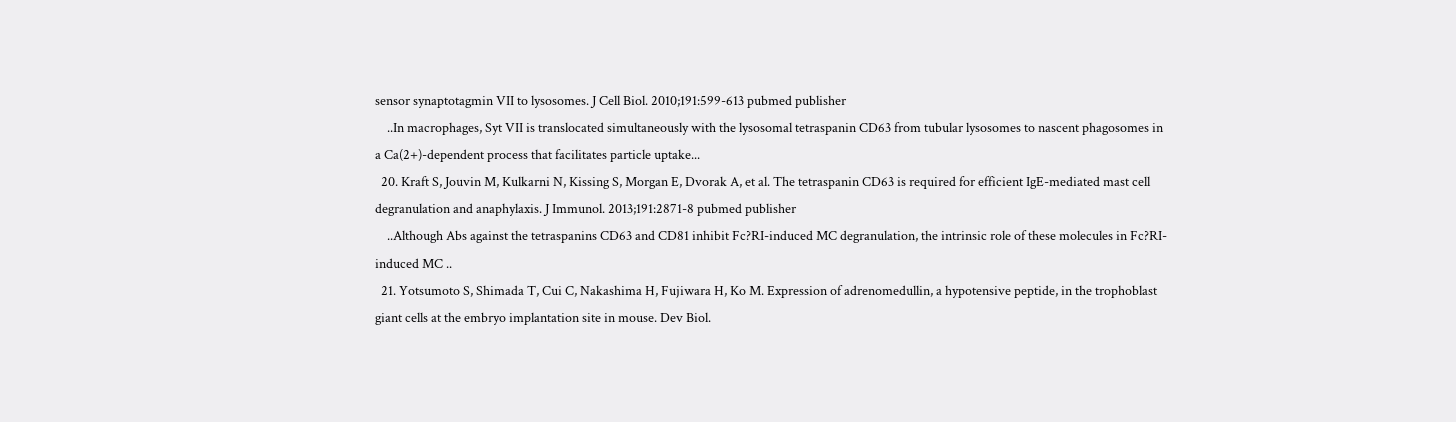sensor synaptotagmin VII to lysosomes. J Cell Biol. 2010;191:599-613 pubmed publisher
    ..In macrophages, Syt VII is translocated simultaneously with the lysosomal tetraspanin CD63 from tubular lysosomes to nascent phagosomes in a Ca(2+)-dependent process that facilitates particle uptake...
  20. Kraft S, Jouvin M, Kulkarni N, Kissing S, Morgan E, Dvorak A, et al. The tetraspanin CD63 is required for efficient IgE-mediated mast cell degranulation and anaphylaxis. J Immunol. 2013;191:2871-8 pubmed publisher
    ..Although Abs against the tetraspanins CD63 and CD81 inhibit Fc?RI-induced MC degranulation, the intrinsic role of these molecules in Fc?RI-induced MC ..
  21. Yotsumoto S, Shimada T, Cui C, Nakashima H, Fujiwara H, Ko M. Expression of adrenomedullin, a hypotensive peptide, in the trophoblast giant cells at the embryo implantation site in mouse. Dev Biol.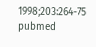1998;203:264-75 pubmed